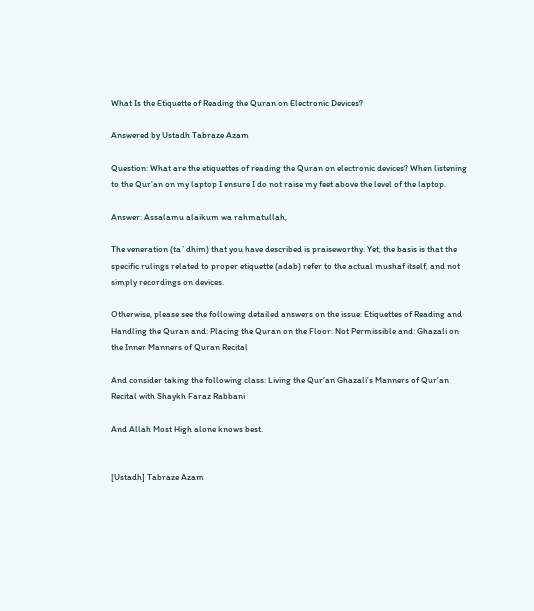What Is the Etiquette of Reading the Quran on Electronic Devices?

Answered by Ustadh Tabraze Azam

Question: What are the etiquettes of reading the Quran on electronic devices? When listening to the Qur’an on my laptop I ensure I do not raise my feet above the level of the laptop.

Answer: Assalamu alaikum wa rahmatullah,

The veneration (ta`dhim) that you have described is praiseworthy. Yet, the basis is that the specific rulings related to proper etiquette (adab) refer to the actual mushaf itself, and not simply recordings on devices.

Otherwise, please see the following detailed answers on the issue: Etiquettes of Reading and Handling the Quran and: Placing the Quran on the Floor: Not Permissible and: Ghazali on the Inner Manners of Quran Recital

And consider taking the following class: Living the Qur’an Ghazali’s Manners of Qur’an Recital with Shaykh Faraz Rabbani

And Allah Most High alone knows best.


[Ustadh] Tabraze Azam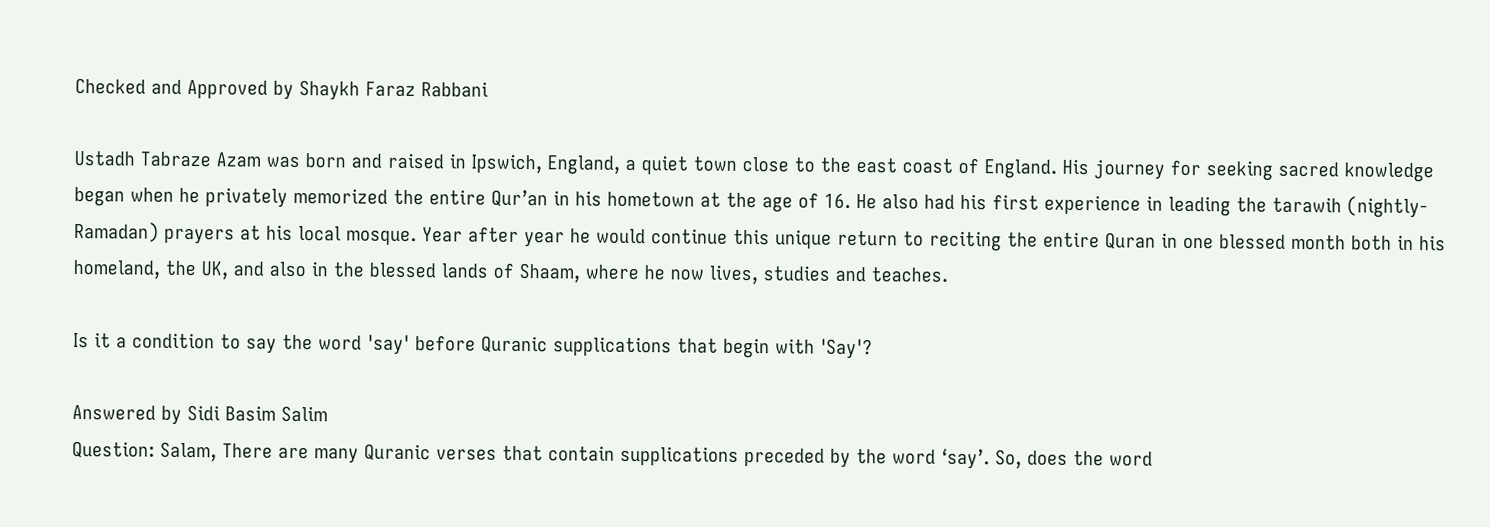Checked and Approved by Shaykh Faraz Rabbani

Ustadh Tabraze Azam was born and raised in Ipswich, England, a quiet town close to the east coast of England. His journey for seeking sacred knowledge began when he privately memorized the entire Qur’an in his hometown at the age of 16. He also had his first experience in leading the tarawih (nightly-Ramadan) prayers at his local mosque. Year after year he would continue this unique return to reciting the entire Quran in one blessed month both in his homeland, the UK, and also in the blessed lands of Shaam, where he now lives, studies and teaches.

Is it a condition to say the word 'say' before Quranic supplications that begin with 'Say'?

Answered by Sidi Basim Salim
Question: Salam, There are many Quranic verses that contain supplications preceded by the word ‘say’. So, does the word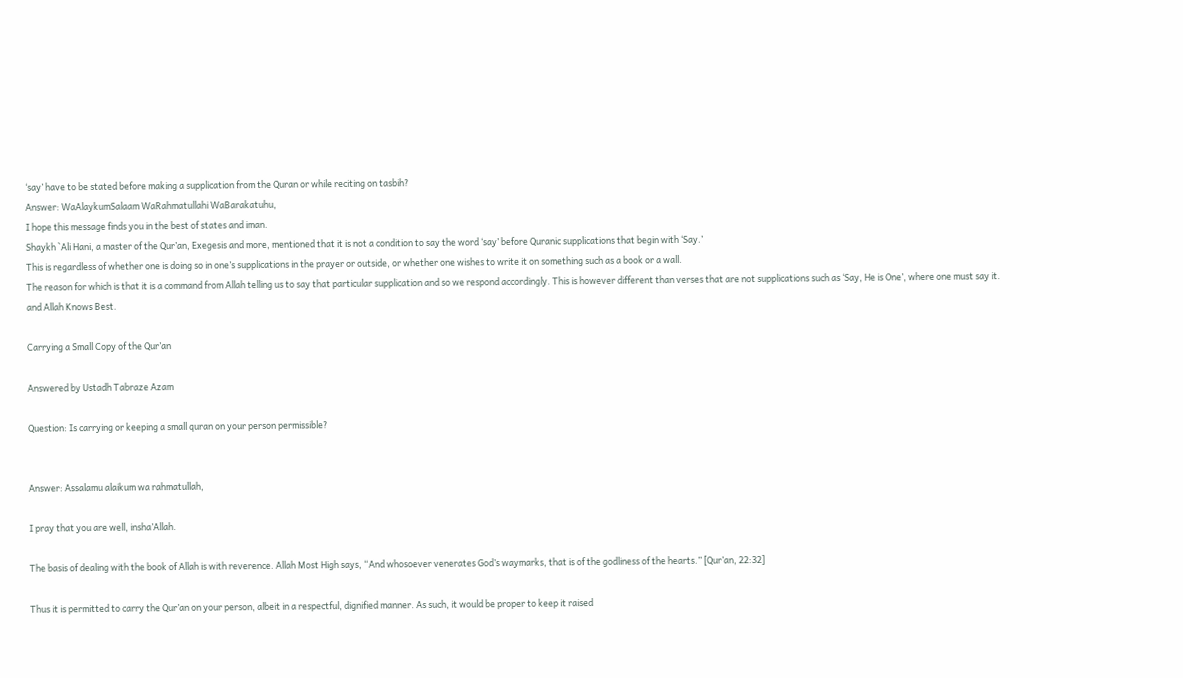‘say’ have to be stated before making a supplication from the Quran or while reciting on tasbih?
Answer: WaAlaykumSalaam WaRahmatullahi WaBarakatuhu,
I hope this message finds you in the best of states and iman.
Shaykh `Ali Hani, a master of the Qur’an, Exegesis and more, mentioned that it is not a condition to say the word ‘say’ before Quranic supplications that begin with ‘Say.’
This is regardless of whether one is doing so in one’s supplications in the prayer or outside, or whether one wishes to write it on something such as a book or a wall.
The reason for which is that it is a command from Allah telling us to say that particular supplication and so we respond accordingly. This is however different than verses that are not supplications such as ‘Say, He is One’, where one must say it.
and Allah Knows Best.

Carrying a Small Copy of the Qur’an

Answered by Ustadh Tabraze Azam

Question: Is carrying or keeping a small quran on your person permissible?


Answer: Assalamu alaikum wa rahmatullah,

I pray that you are well, insha’Allah.

The basis of dealing with the book of Allah is with reverence. Allah Most High says, “And whosoever venerates God’s waymarks, that is of the godliness of the hearts.” [Qur’an, 22:32]

Thus it is permitted to carry the Qur’an on your person, albeit in a respectful, dignified manner. As such, it would be proper to keep it raised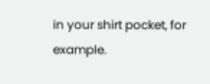in your shirt pocket, for example.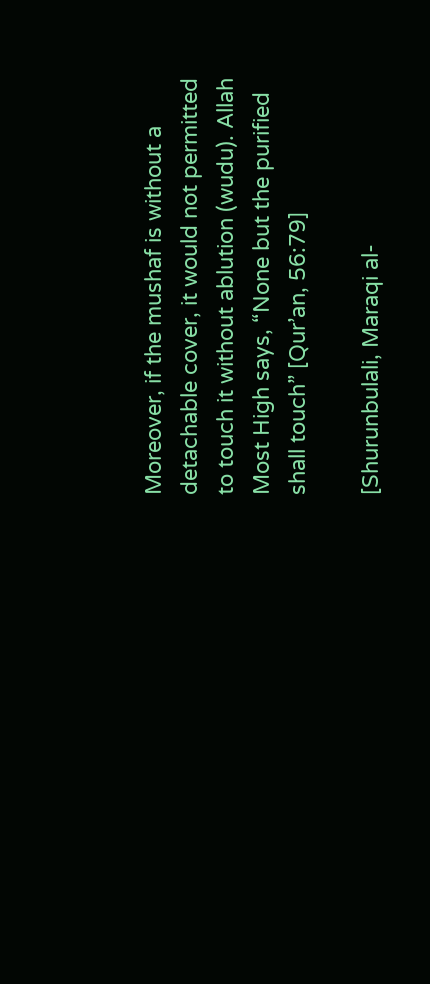Moreover, if the mushaf is without a detachable cover, it would not permitted to touch it without ablution (wudu). Allah Most High says, “None but the purified shall touch” [Qur’an, 56:79]

[Shurunbulali, Maraqi al-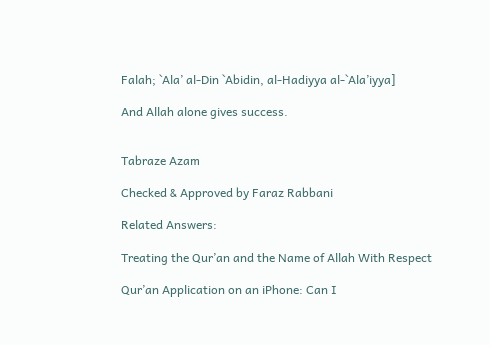Falah; `Ala’ al-Din `Abidin, al-Hadiyya al-`Ala’iyya]

And Allah alone gives success.


Tabraze Azam

Checked & Approved by Faraz Rabbani

Related Answers:

Treating the Qur’an and the Name of Allah With Respect

Qur’an Application on an iPhone: Can I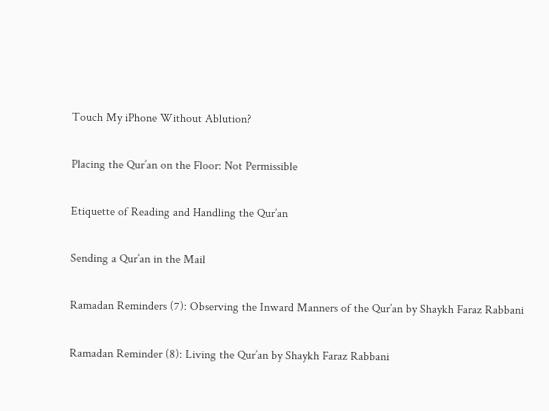Touch My iPhone Without Ablution?

Placing the Qur’an on the Floor: Not Permissible

Etiquette of Reading and Handling the Qur’an

Sending a Qur’an in the Mail

Ramadan Reminders (7): Observing the Inward Manners of the Qur’an by Shaykh Faraz Rabbani

Ramadan Reminder (8): Living the Qur’an by Shaykh Faraz Rabbani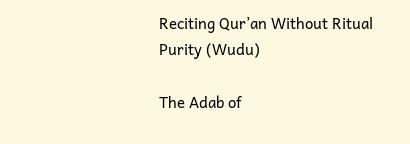Reciting Qur’an Without Ritual Purity (Wudu)

The Adab of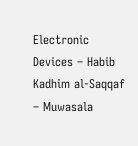Electronic Devices – Habib Kadhim al-Saqqaf – Muwasala